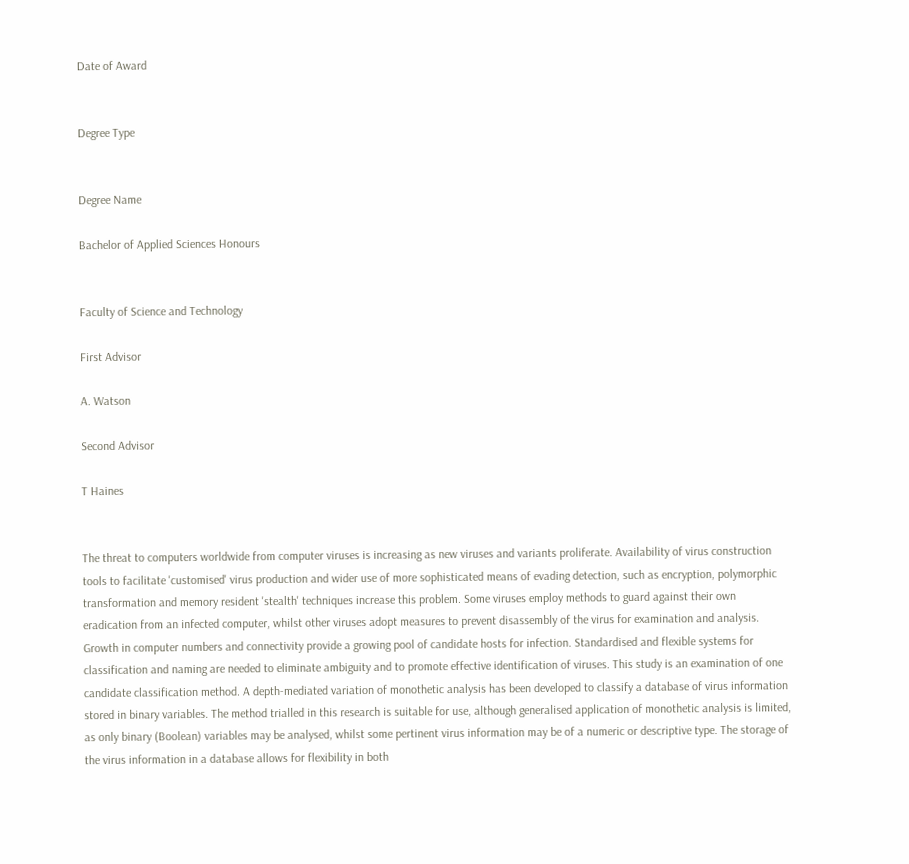Date of Award


Degree Type


Degree Name

Bachelor of Applied Sciences Honours


Faculty of Science and Technology

First Advisor

A. Watson

Second Advisor

T Haines


The threat to computers worldwide from computer viruses is increasing as new viruses and variants proliferate. Availability of virus construction tools to facilitate 'customised' virus production and wider use of more sophisticated means of evading detection, such as encryption, polymorphic transformation and memory resident 'stealth' techniques increase this problem. Some viruses employ methods to guard against their own eradication from an infected computer, whilst other viruses adopt measures to prevent disassembly of the virus for examination and analysis. Growth in computer numbers and connectivity provide a growing pool of candidate hosts for infection. Standardised and flexible systems for classification and naming are needed to eliminate ambiguity and to promote effective identification of viruses. This study is an examination of one candidate classification method. A depth-mediated variation of monothetic analysis has been developed to classify a database of virus information stored in binary variables. The method trialled in this research is suitable for use, although generalised application of monothetic analysis is limited, as only binary (Boolean) variables may be analysed, whilst some pertinent virus information may be of a numeric or descriptive type. The storage of the virus information in a database allows for flexibility in both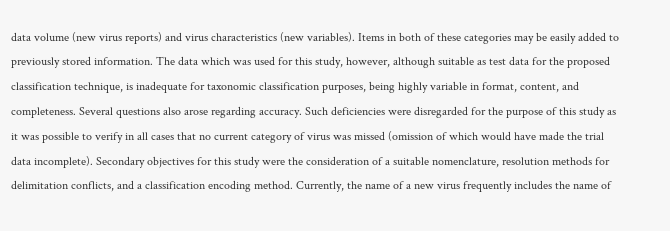data volume (new virus reports) and virus characteristics (new variables). Items in both of these categories may be easily added to previously stored information. The data which was used for this study, however, although suitable as test data for the proposed classification technique, is inadequate for taxonomic classification purposes, being highly variable in format, content, and completeness. Several questions also arose regarding accuracy. Such deficiencies were disregarded for the purpose of this study as it was possible to verify in all cases that no current category of virus was missed (omission of which would have made the trial data incomplete). Secondary objectives for this study were the consideration of a suitable nomenclature, resolution methods for delimitation conflicts, and a classification encoding method. Currently, the name of a new virus frequently includes the name of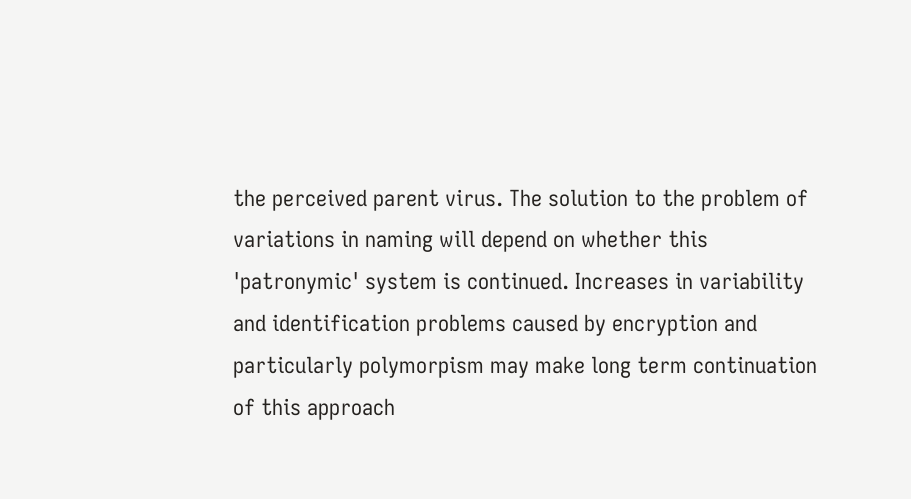the perceived parent virus. The solution to the problem of variations in naming will depend on whether this 'patronymic' system is continued. Increases in variability and identification problems caused by encryption and particularly polymorpism may make long term continuation of this approach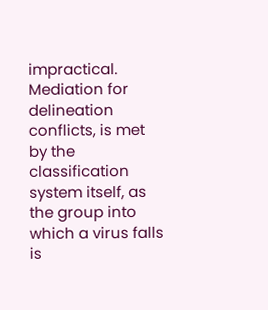impractical. Mediation for delineation conflicts, is met by the classification system itself, as the group into which a virus falls is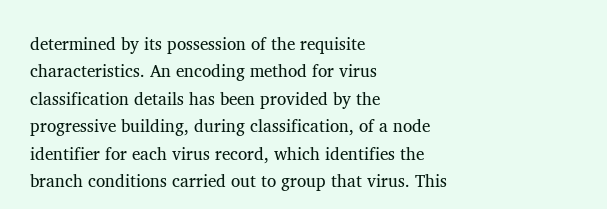determined by its possession of the requisite characteristics. An encoding method for virus classification details has been provided by the progressive building, during classification, of a node identifier for each virus record, which identifies the branch conditions carried out to group that virus. This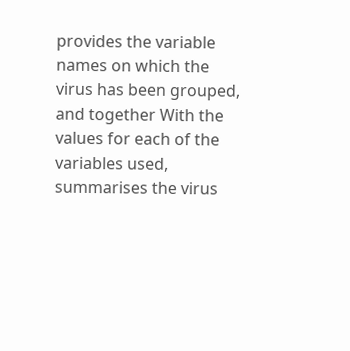provides the variable names on which the virus has been grouped, and together With the values for each of the variables used, summarises the virus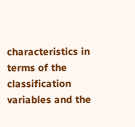characteristics in terms of the classification variables and the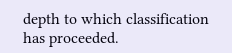depth to which classification has proceeded.